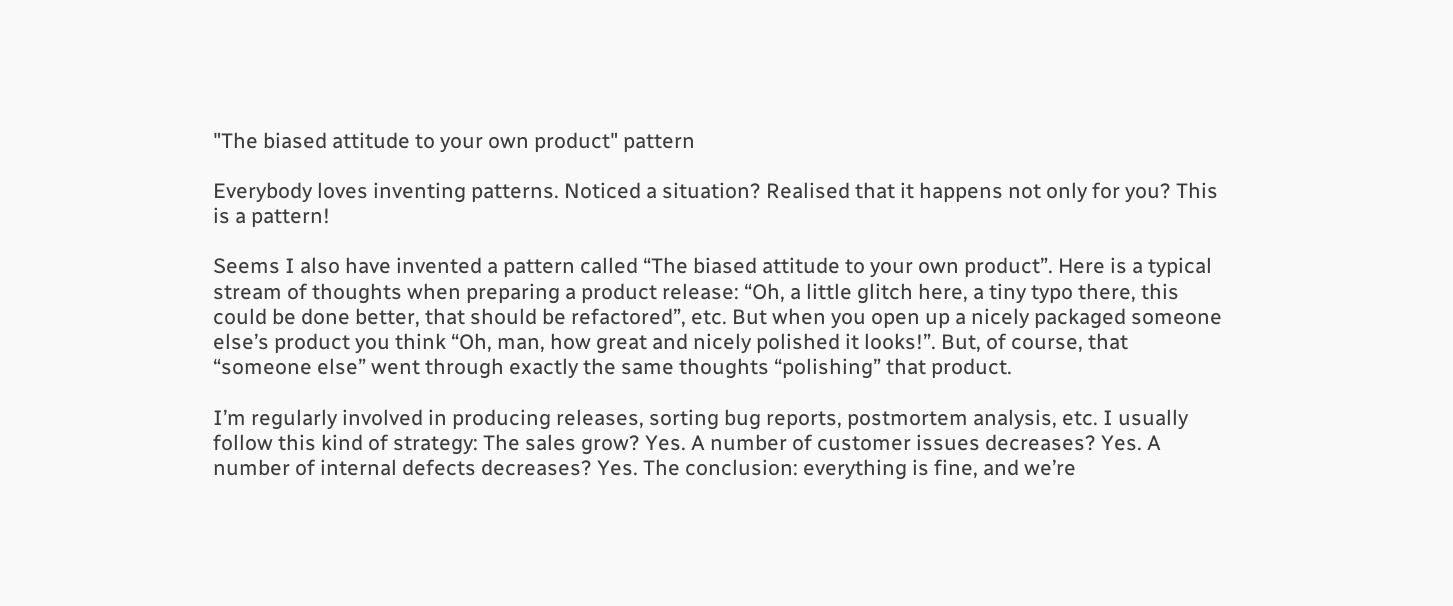"The biased attitude to your own product" pattern

Everybody loves inventing patterns. Noticed a situation? Realised that it happens not only for you? This is a pattern!

Seems I also have invented a pattern called “The biased attitude to your own product”. Here is a typical stream of thoughts when preparing a product release: “Oh, a little glitch here, a tiny typo there, this could be done better, that should be refactored”, etc. But when you open up a nicely packaged someone else’s product you think “Oh, man, how great and nicely polished it looks!”. But, of course, that “someone else” went through exactly the same thoughts “polishing” that product.

I’m regularly involved in producing releases, sorting bug reports, postmortem analysis, etc. I usually follow this kind of strategy: The sales grow? Yes. A number of customer issues decreases? Yes. A number of internal defects decreases? Yes. The conclusion: everything is fine, and we’re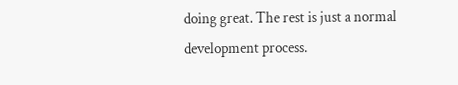doing great. The rest is just a normal development process.